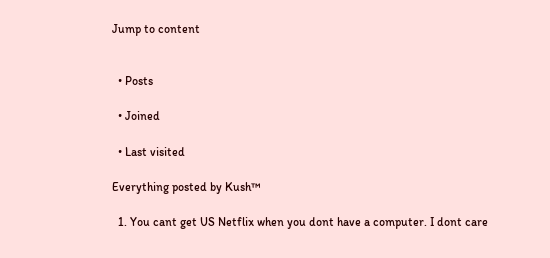Jump to content


  • Posts

  • Joined

  • Last visited

Everything posted by Kush™

  1. You cant get US Netflix when you dont have a computer. I dont care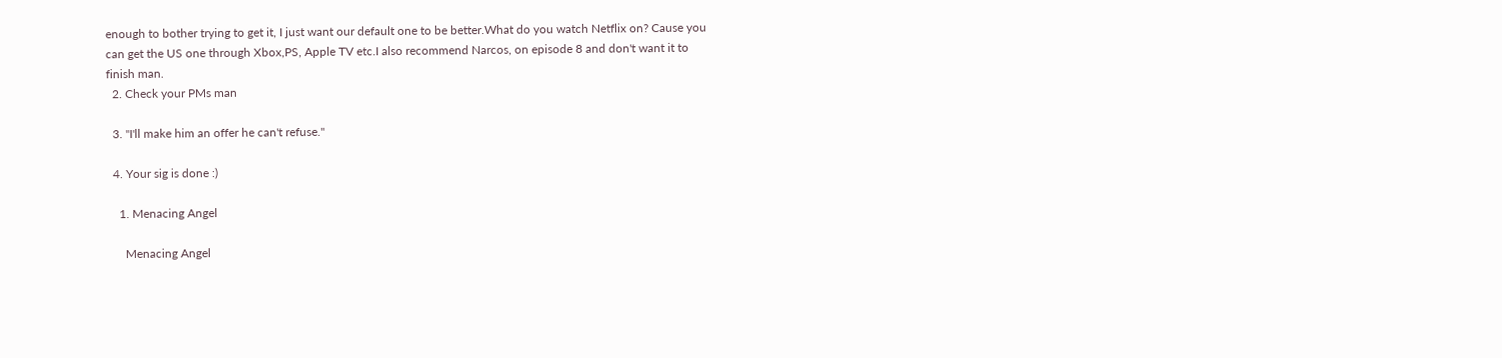enough to bother trying to get it, I just want our default one to be better.What do you watch Netflix on? Cause you can get the US one through Xbox,PS, Apple TV etc.I also recommend Narcos, on episode 8 and don't want it to finish man.
  2. Check your PMs man

  3. "I'll make him an offer he can't refuse."

  4. Your sig is done :)

    1. Menacing Angel

      Menacing Angel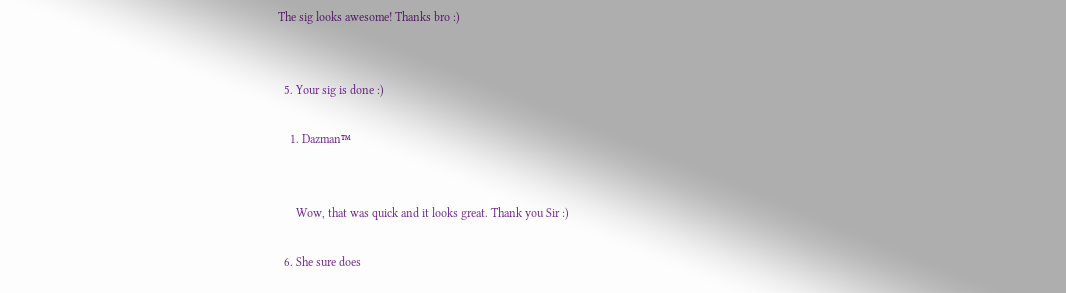The sig looks awesome! Thanks bro :)


  5. Your sig is done :)

    1. Dazman™


      Wow, that was quick and it looks great. Thank you Sir :)

  6. She sure does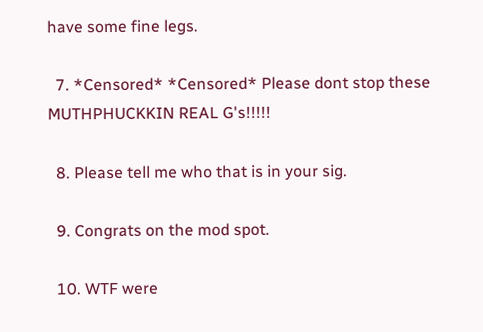have some fine legs.

  7. *Censored* *Censored* Please dont stop these MUTHPHUCKKIN REAL G's!!!!!

  8. Please tell me who that is in your sig.

  9. Congrats on the mod spot.

  10. WTF were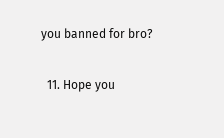you banned for bro?

  11. Hope you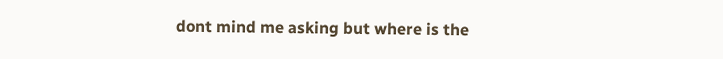dont mind me asking but where is the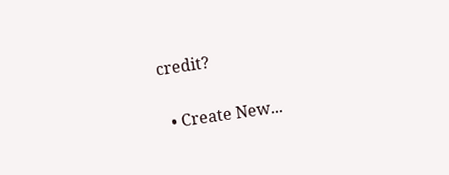credit?

  • Create New...